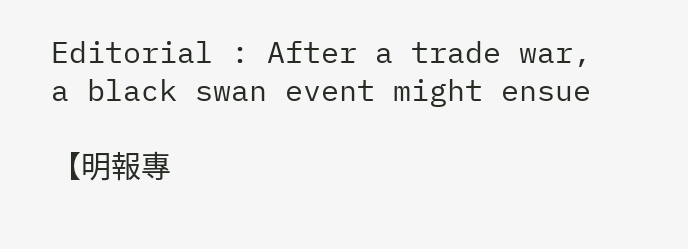Editorial : After a trade war, a black swan event might ensue

【明報專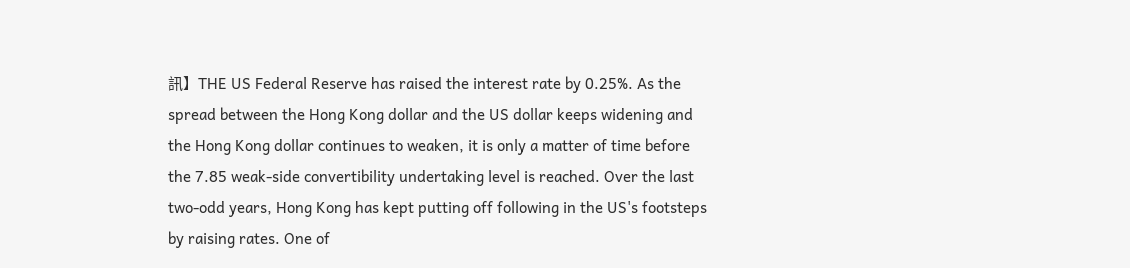訊】THE US Federal Reserve has raised the interest rate by 0.25%. As the spread between the Hong Kong dollar and the US dollar keeps widening and the Hong Kong dollar continues to weaken, it is only a matter of time before the 7.85 weak-side convertibility undertaking level is reached. Over the last two-odd years, Hong Kong has kept putting off following in the US's footsteps by raising rates. One of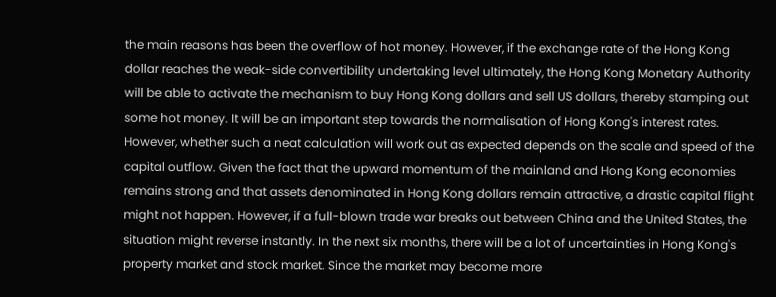the main reasons has been the overflow of hot money. However, if the exchange rate of the Hong Kong dollar reaches the weak-side convertibility undertaking level ultimately, the Hong Kong Monetary Authority will be able to activate the mechanism to buy Hong Kong dollars and sell US dollars, thereby stamping out some hot money. It will be an important step towards the normalisation of Hong Kong's interest rates. However, whether such a neat calculation will work out as expected depends on the scale and speed of the capital outflow. Given the fact that the upward momentum of the mainland and Hong Kong economies remains strong and that assets denominated in Hong Kong dollars remain attractive, a drastic capital flight might not happen. However, if a full-blown trade war breaks out between China and the United States, the situation might reverse instantly. In the next six months, there will be a lot of uncertainties in Hong Kong's property market and stock market. Since the market may become more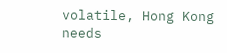volatile, Hong Kong needs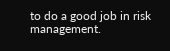to do a good job in risk management.